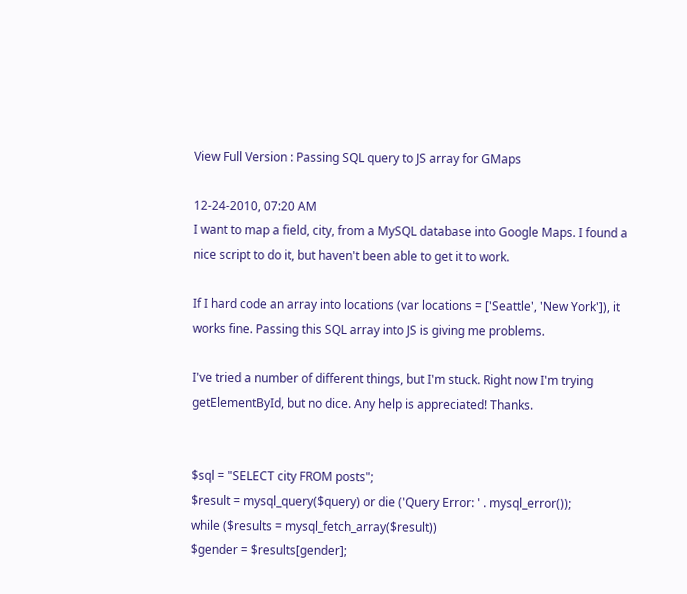View Full Version : Passing SQL query to JS array for GMaps

12-24-2010, 07:20 AM
I want to map a field, city, from a MySQL database into Google Maps. I found a nice script to do it, but haven't been able to get it to work.

If I hard code an array into locations (var locations = ['Seattle', 'New York']), it works fine. Passing this SQL array into JS is giving me problems.

I've tried a number of different things, but I'm stuck. Right now I'm trying getElementById, but no dice. Any help is appreciated! Thanks.


$sql = "SELECT city FROM posts";
$result = mysql_query($query) or die ('Query Error: ' . mysql_error());
while ($results = mysql_fetch_array($result))
$gender = $results[gender];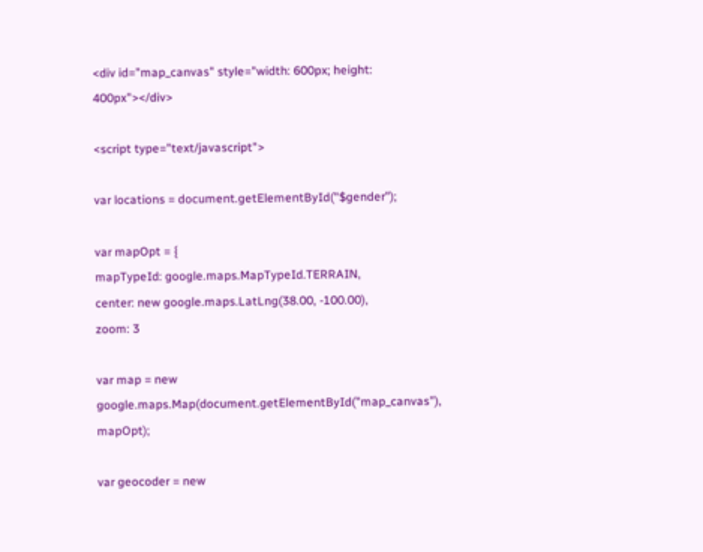<div id="map_canvas" style="width: 600px; height: 400px"></div>

<script type="text/javascript">

var locations = document.getElementById("$gender");

var mapOpt = {
mapTypeId: google.maps.MapTypeId.TERRAIN,
center: new google.maps.LatLng(38.00, -100.00),
zoom: 3

var map = new google.maps.Map(document.getElementById("map_canvas"), mapOpt);

var geocoder = new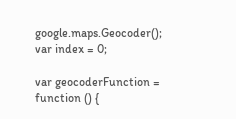google.maps.Geocoder();
var index = 0;

var geocoderFunction = function () {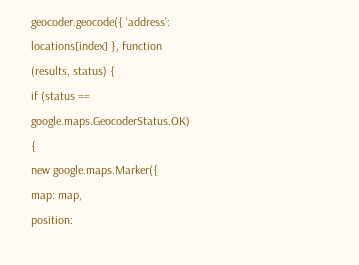geocoder.geocode({ 'address': locations[index] }, function (results, status) {
if (status == google.maps.GeocoderStatus.OK) {
new google.maps.Marker({
map: map,
position: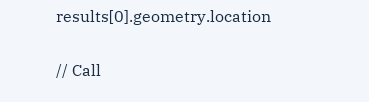results[0].geometry.location

// Call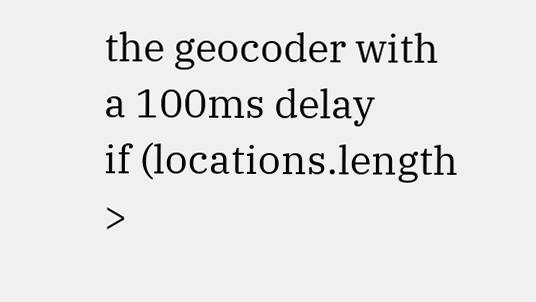the geocoder with a 100ms delay
if (locations.length >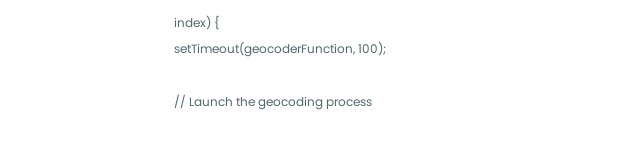index) {
setTimeout(geocoderFunction, 100);

// Launch the geocoding process